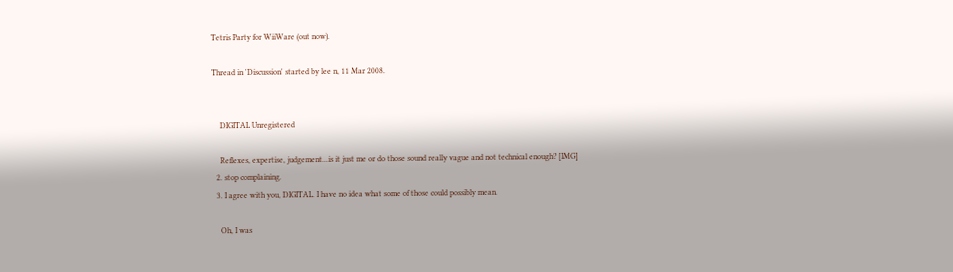Tetris Party for WiiWare (out now).

Thread in 'Discussion' started by lee n, 11 Mar 2008.


    DIGITAL Unregistered

    Reflexes, expertise, judgement...is it just me or do those sound really vague and not technical enough? [IMG]
  2. stop complaining.
  3. I agree with you, DIGITAL. I have no idea what some of those could possibly mean.

    Oh, I was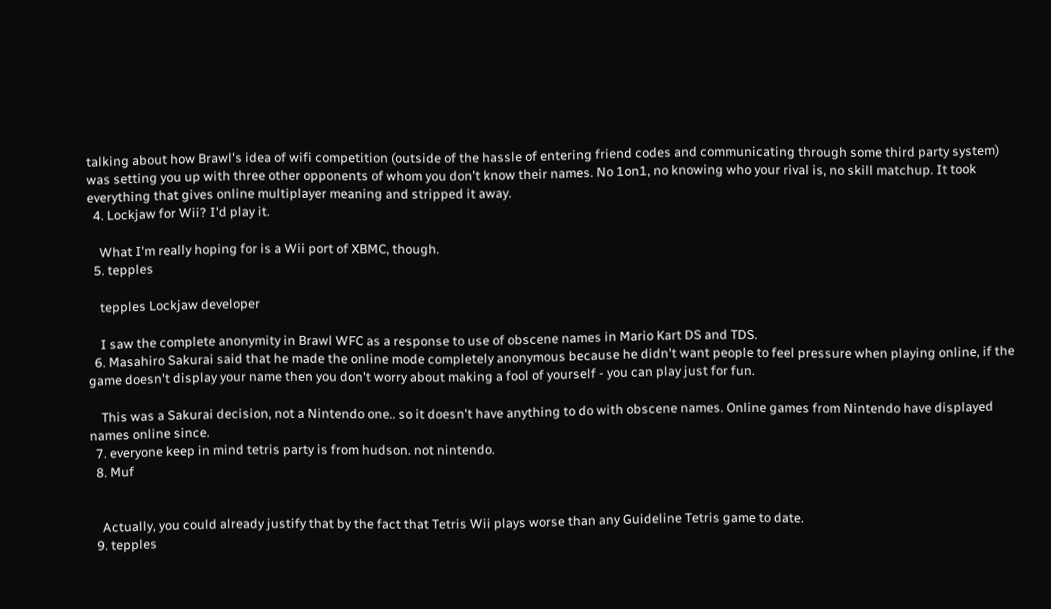talking about how Brawl's idea of wifi competition (outside of the hassle of entering friend codes and communicating through some third party system) was setting you up with three other opponents of whom you don't know their names. No 1on1, no knowing who your rival is, no skill matchup. It took everything that gives online multiplayer meaning and stripped it away.
  4. Lockjaw for Wii? I'd play it.

    What I'm really hoping for is a Wii port of XBMC, though.
  5. tepples

    tepples Lockjaw developer

    I saw the complete anonymity in Brawl WFC as a response to use of obscene names in Mario Kart DS and TDS.
  6. Masahiro Sakurai said that he made the online mode completely anonymous because he didn't want people to feel pressure when playing online, if the game doesn't display your name then you don't worry about making a fool of yourself - you can play just for fun.

    This was a Sakurai decision, not a Nintendo one.. so it doesn't have anything to do with obscene names. Online games from Nintendo have displayed names online since.
  7. everyone keep in mind tetris party is from hudson. not nintendo.
  8. Muf


    Actually, you could already justify that by the fact that Tetris Wii plays worse than any Guideline Tetris game to date.
  9. tepples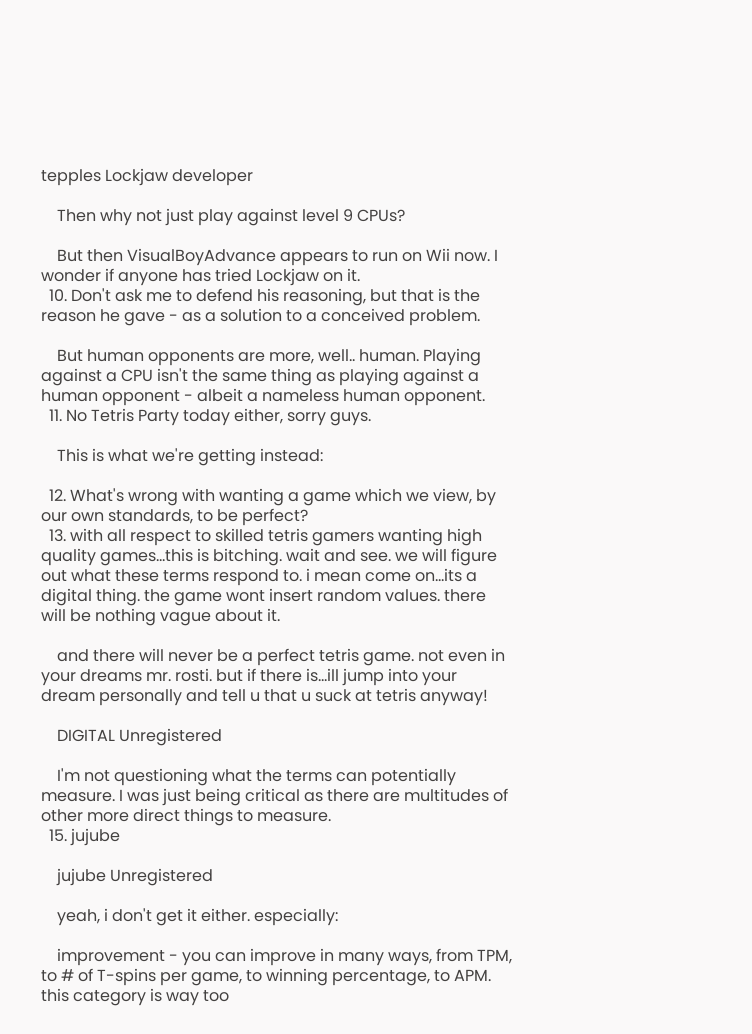tepples Lockjaw developer

    Then why not just play against level 9 CPUs?

    But then VisualBoyAdvance appears to run on Wii now. I wonder if anyone has tried Lockjaw on it.
  10. Don't ask me to defend his reasoning, but that is the reason he gave - as a solution to a conceived problem.

    But human opponents are more, well.. human. Playing against a CPU isn't the same thing as playing against a human opponent - albeit a nameless human opponent.
  11. No Tetris Party today either, sorry guys.

    This is what we're getting instead:

  12. What's wrong with wanting a game which we view, by our own standards, to be perfect?
  13. with all respect to skilled tetris gamers wanting high quality games...this is bitching. wait and see. we will figure out what these terms respond to. i mean come on...its a digital thing. the game wont insert random values. there will be nothing vague about it.

    and there will never be a perfect tetris game. not even in your dreams mr. rosti. but if there is...ill jump into your dream personally and tell u that u suck at tetris anyway!

    DIGITAL Unregistered

    I'm not questioning what the terms can potentially measure. I was just being critical as there are multitudes of other more direct things to measure.
  15. jujube

    jujube Unregistered

    yeah, i don't get it either. especially:

    improvement - you can improve in many ways, from TPM, to # of T-spins per game, to winning percentage, to APM. this category is way too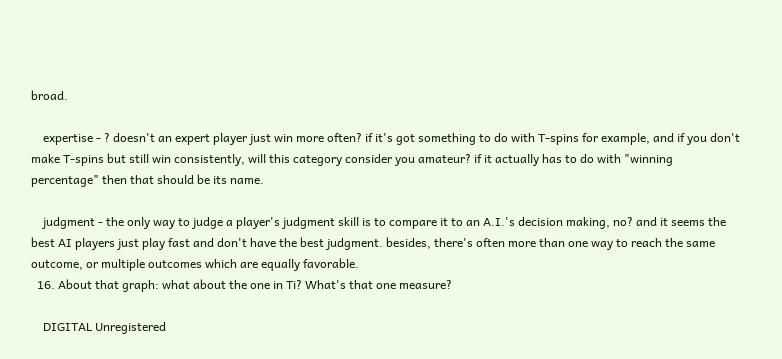broad.

    expertise - ? doesn't an expert player just win more often? if it's got something to do with T-spins for example, and if you don't make T-spins but still win consistently, will this category consider you amateur? if it actually has to do with "winning percentage" then that should be its name.

    judgment - the only way to judge a player's judgment skill is to compare it to an A.I.'s decision making, no? and it seems the best AI players just play fast and don't have the best judgment. besides, there's often more than one way to reach the same outcome, or multiple outcomes which are equally favorable.
  16. About that graph: what about the one in Ti? What's that one measure?

    DIGITAL Unregistered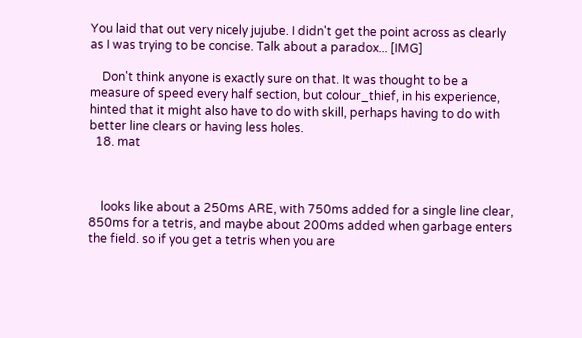You laid that out very nicely jujube. I didn't get the point across as clearly as I was trying to be concise. Talk about a paradox... [IMG]

    Don't think anyone is exactly sure on that. It was thought to be a measure of speed every half section, but colour_thief, in his experience, hinted that it might also have to do with skill, perhaps having to do with better line clears or having less holes.
  18. mat



    looks like about a 250ms ARE, with 750ms added for a single line clear, 850ms for a tetris, and maybe about 200ms added when garbage enters the field. so if you get a tetris when you are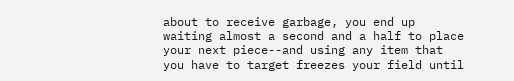about to receive garbage, you end up waiting almost a second and a half to place your next piece--and using any item that you have to target freezes your field until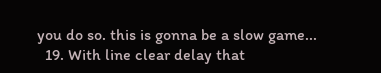you do so. this is gonna be a slow game...
  19. With line clear delay that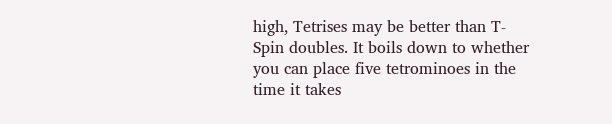high, Tetrises may be better than T-Spin doubles. It boils down to whether you can place five tetrominoes in the time it takes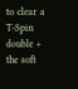to clear a T-Spin double + the soft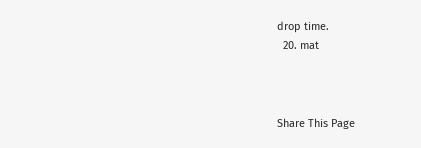drop time.
  20. mat



Share This Page